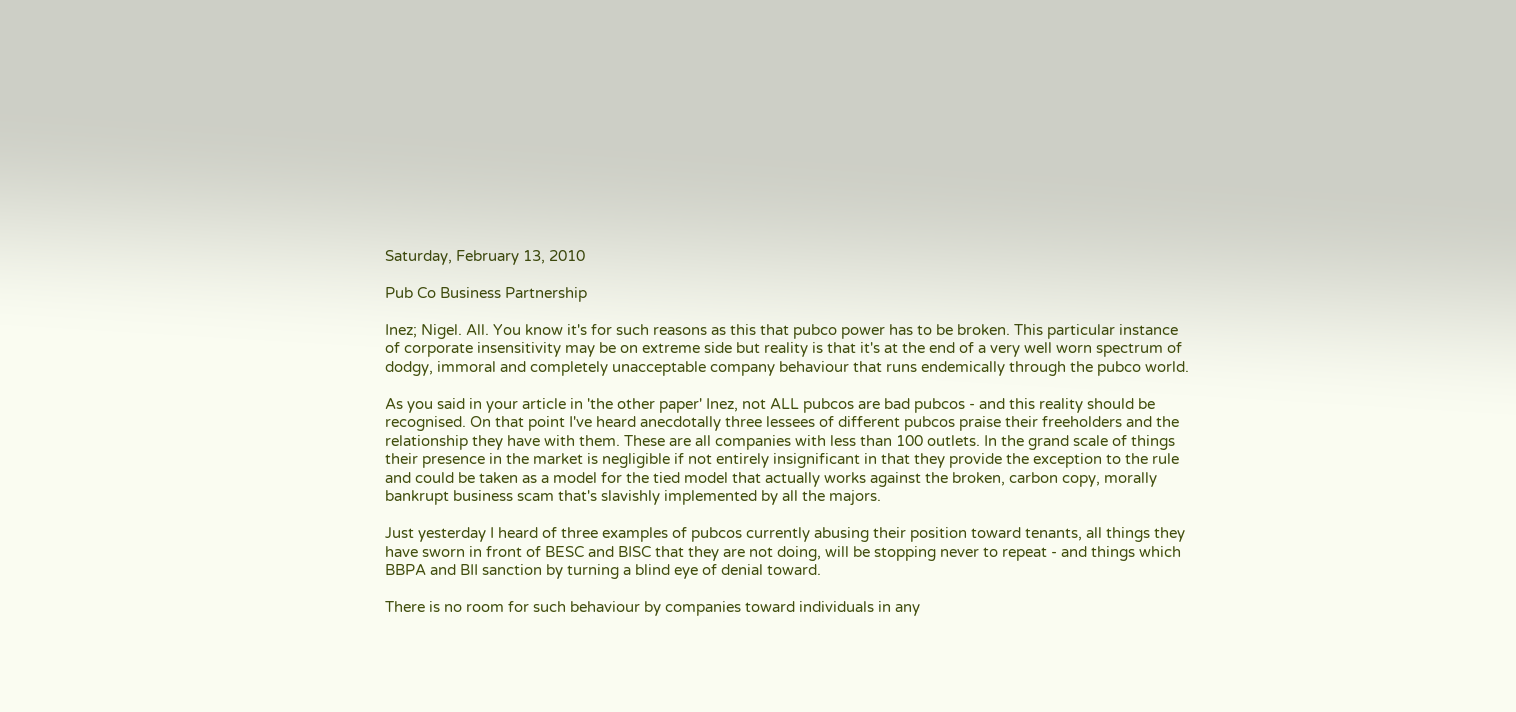Saturday, February 13, 2010

Pub Co Business Partnership

Inez; Nigel. All. You know it's for such reasons as this that pubco power has to be broken. This particular instance of corporate insensitivity may be on extreme side but reality is that it's at the end of a very well worn spectrum of dodgy, immoral and completely unacceptable company behaviour that runs endemically through the pubco world.

As you said in your article in 'the other paper' Inez, not ALL pubcos are bad pubcos - and this reality should be recognised. On that point I've heard anecdotally three lessees of different pubcos praise their freeholders and the relationship they have with them. These are all companies with less than 100 outlets. In the grand scale of things their presence in the market is negligible if not entirely insignificant in that they provide the exception to the rule and could be taken as a model for the tied model that actually works against the broken, carbon copy, morally bankrupt business scam that's slavishly implemented by all the majors.

Just yesterday I heard of three examples of pubcos currently abusing their position toward tenants, all things they have sworn in front of BESC and BISC that they are not doing, will be stopping never to repeat - and things which BBPA and BII sanction by turning a blind eye of denial toward.

There is no room for such behaviour by companies toward individuals in any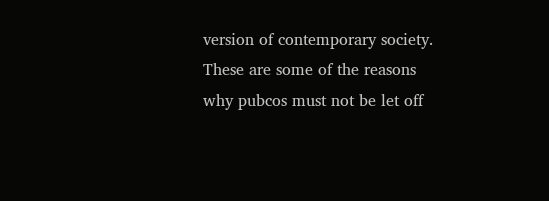version of contemporary society. These are some of the reasons why pubcos must not be let off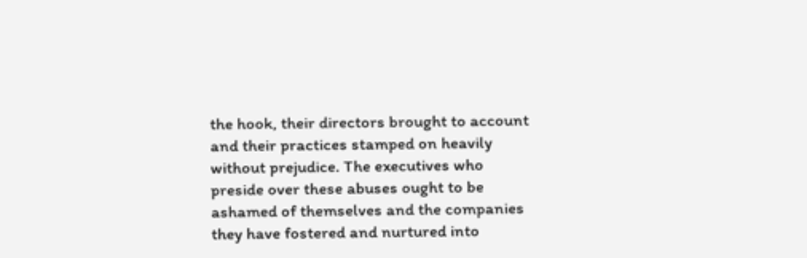the hook, their directors brought to account and their practices stamped on heavily without prejudice. The executives who preside over these abuses ought to be ashamed of themselves and the companies they have fostered and nurtured into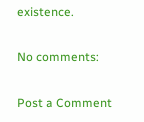existence.

No comments:

Post a Comment